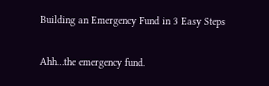Building an Emergency Fund in 3 Easy Steps


Ahh…the emergency fund.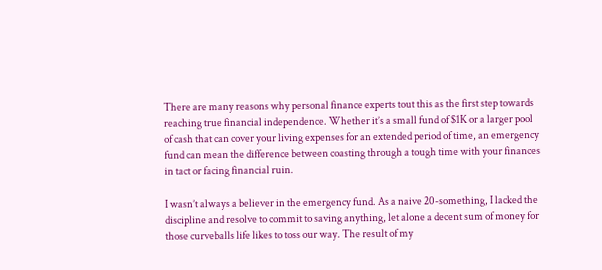There are many reasons why personal finance experts tout this as the first step towards reaching true financial independence. Whether it’s a small fund of $1K or a larger pool of cash that can cover your living expenses for an extended period of time, an emergency fund can mean the difference between coasting through a tough time with your finances in tact or facing financial ruin.

I wasn’t always a believer in the emergency fund. As a naive 20-something, I lacked the discipline and resolve to commit to saving anything, let alone a decent sum of money for those curveballs life likes to toss our way. The result of my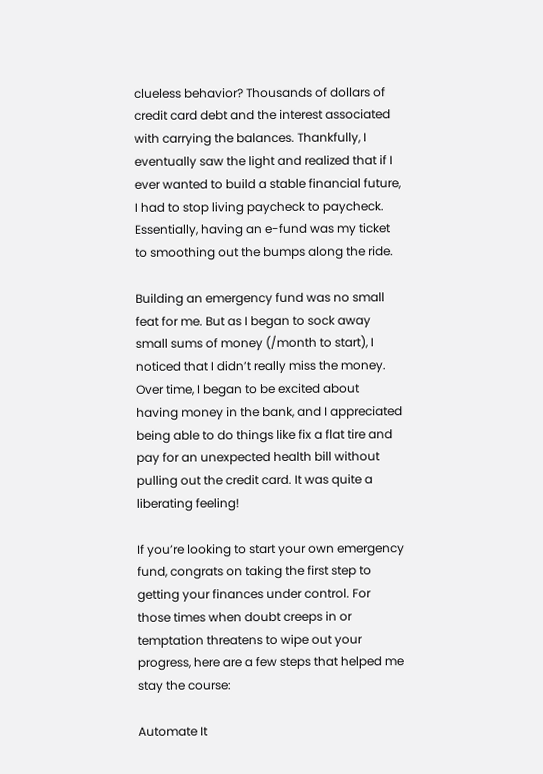clueless behavior? Thousands of dollars of credit card debt and the interest associated with carrying the balances. Thankfully, I eventually saw the light and realized that if I ever wanted to build a stable financial future, I had to stop living paycheck to paycheck. Essentially, having an e-fund was my ticket to smoothing out the bumps along the ride.

Building an emergency fund was no small feat for me. But as I began to sock away small sums of money (/month to start), I noticed that I didn’t really miss the money. Over time, I began to be excited about having money in the bank, and I appreciated being able to do things like fix a flat tire and pay for an unexpected health bill without pulling out the credit card. It was quite a liberating feeling!

If you’re looking to start your own emergency fund, congrats on taking the first step to getting your finances under control. For those times when doubt creeps in or temptation threatens to wipe out your progress, here are a few steps that helped me stay the course:

Automate It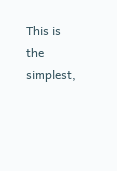This is the simplest,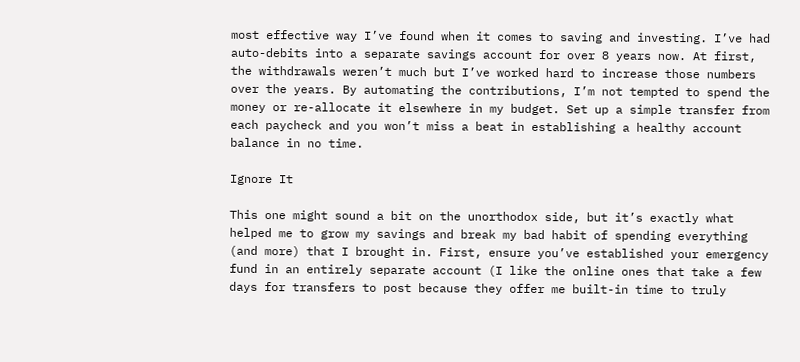most effective way I’ve found when it comes to saving and investing. I’ve had auto-debits into a separate savings account for over 8 years now. At first, the withdrawals weren’t much but I’ve worked hard to increase those numbers over the years. By automating the contributions, I’m not tempted to spend the money or re-allocate it elsewhere in my budget. Set up a simple transfer from each paycheck and you won’t miss a beat in establishing a healthy account balance in no time.

Ignore It

This one might sound a bit on the unorthodox side, but it’s exactly what helped me to grow my savings and break my bad habit of spending everything (and more) that I brought in. First, ensure you’ve established your emergency fund in an entirely separate account (I like the online ones that take a few days for transfers to post because they offer me built-in time to truly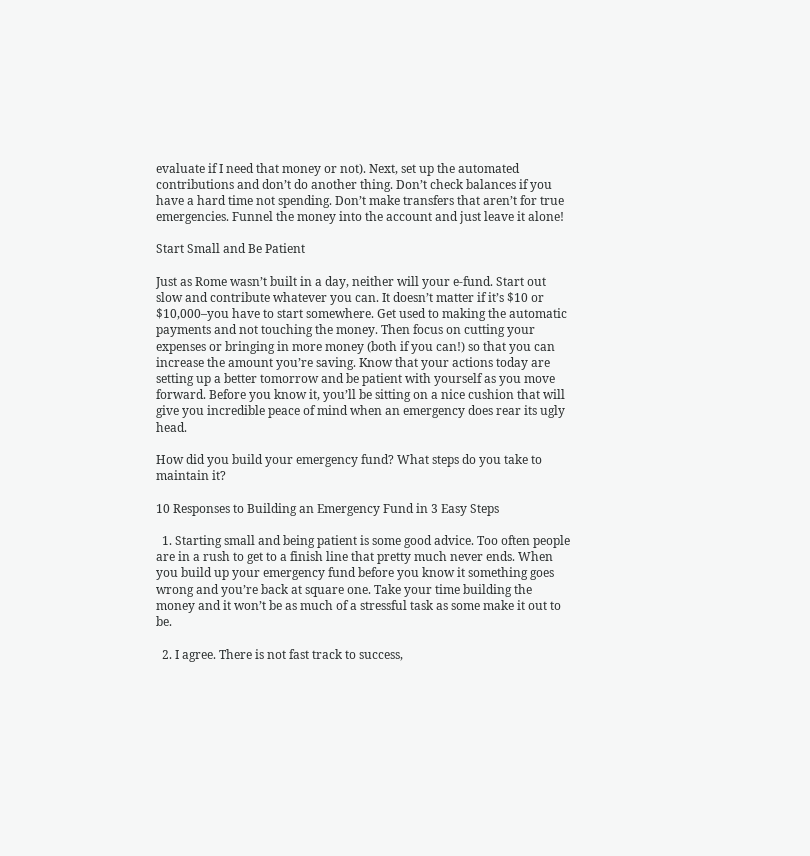evaluate if I need that money or not). Next, set up the automated contributions and don’t do another thing. Don’t check balances if you have a hard time not spending. Don’t make transfers that aren’t for true emergencies. Funnel the money into the account and just leave it alone!

Start Small and Be Patient

Just as Rome wasn’t built in a day, neither will your e-fund. Start out slow and contribute whatever you can. It doesn’t matter if it’s $10 or $10,000–you have to start somewhere. Get used to making the automatic payments and not touching the money. Then focus on cutting your expenses or bringing in more money (both if you can!) so that you can increase the amount you’re saving. Know that your actions today are setting up a better tomorrow and be patient with yourself as you move forward. Before you know it, you’ll be sitting on a nice cushion that will give you incredible peace of mind when an emergency does rear its ugly head.

How did you build your emergency fund? What steps do you take to maintain it?

10 Responses to Building an Emergency Fund in 3 Easy Steps

  1. Starting small and being patient is some good advice. Too often people are in a rush to get to a finish line that pretty much never ends. When you build up your emergency fund before you know it something goes wrong and you’re back at square one. Take your time building the money and it won’t be as much of a stressful task as some make it out to be.

  2. I agree. There is not fast track to success,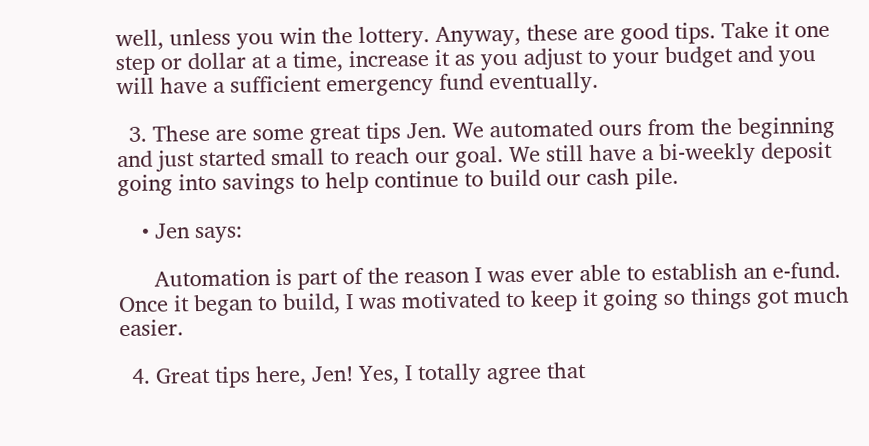well, unless you win the lottery. Anyway, these are good tips. Take it one step or dollar at a time, increase it as you adjust to your budget and you will have a sufficient emergency fund eventually.

  3. These are some great tips Jen. We automated ours from the beginning and just started small to reach our goal. We still have a bi-weekly deposit going into savings to help continue to build our cash pile.

    • Jen says:

      Automation is part of the reason I was ever able to establish an e-fund. Once it began to build, I was motivated to keep it going so things got much easier.

  4. Great tips here, Jen! Yes, I totally agree that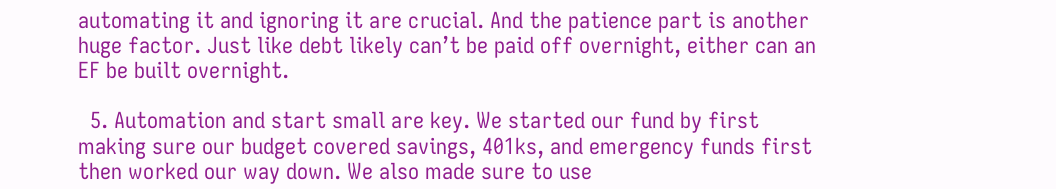automating it and ignoring it are crucial. And the patience part is another huge factor. Just like debt likely can’t be paid off overnight, either can an EF be built overnight.

  5. Automation and start small are key. We started our fund by first making sure our budget covered savings, 401ks, and emergency funds first then worked our way down. We also made sure to use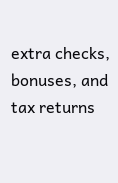extra checks, bonuses, and tax returns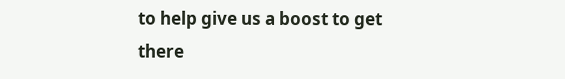to help give us a boost to get there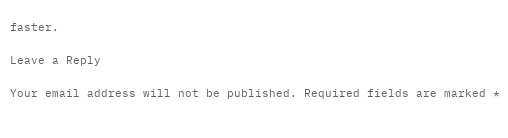faster.

Leave a Reply

Your email address will not be published. Required fields are marked *